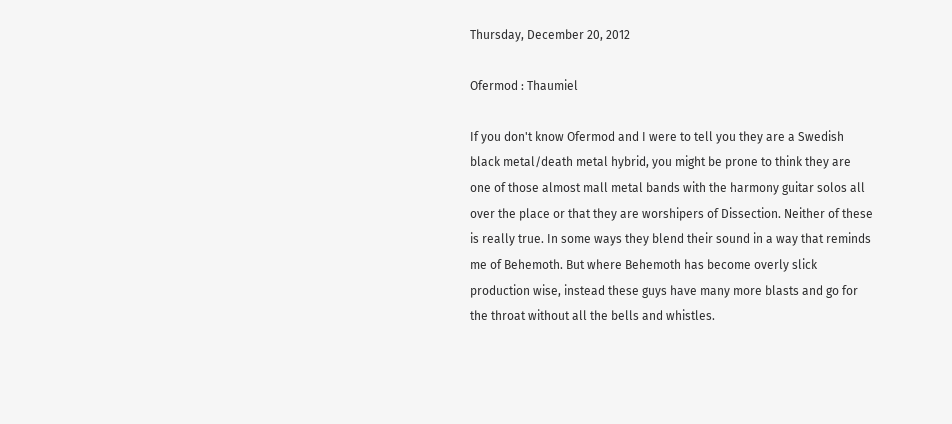Thursday, December 20, 2012

Ofermod : Thaumiel

If you don't know Ofermod and I were to tell you they are a Swedish black metal/death metal hybrid, you might be prone to think they are one of those almost mall metal bands with the harmony guitar solos all over the place or that they are worshipers of Dissection. Neither of these is really true. In some ways they blend their sound in a way that reminds me of Behemoth. But where Behemoth has become overly slick production wise, instead these guys have many more blasts and go for the throat without all the bells and whistles.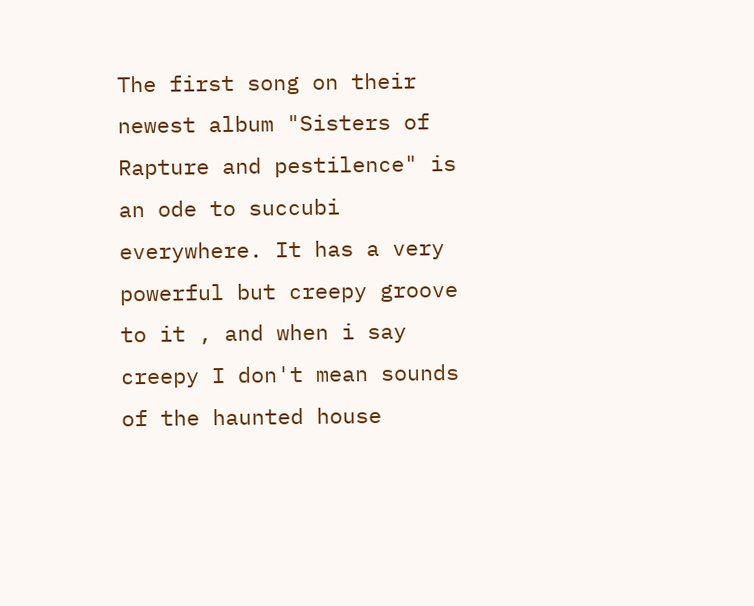The first song on their newest album "Sisters of Rapture and pestilence" is an ode to succubi everywhere. It has a very powerful but creepy groove to it , and when i say creepy I don't mean sounds of the haunted house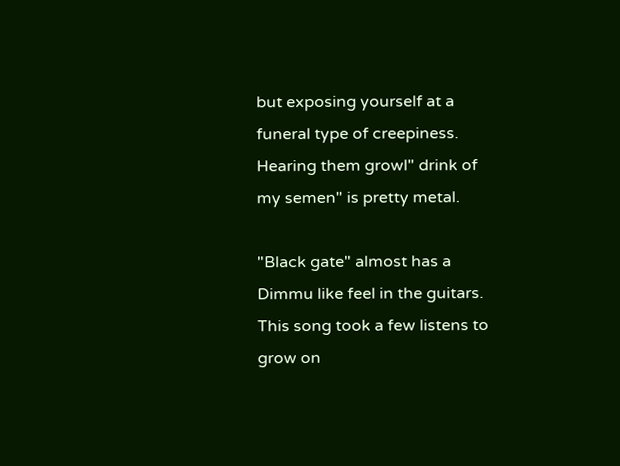but exposing yourself at a funeral type of creepiness. Hearing them growl" drink of my semen" is pretty metal.

"Black gate" almost has a Dimmu like feel in the guitars. This song took a few listens to grow on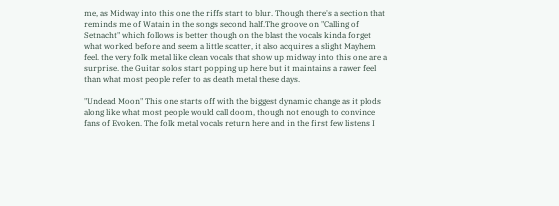me, as Midway into this one the riffs start to blur. Though there's a section that reminds me of Watain in the songs second half.The groove on "Calling of Setnacht" which follows is better though on the blast the vocals kinda forget what worked before and seem a little scatter, it also acquires a slight Mayhem feel. the very folk metal like clean vocals that show up midway into this one are a surprise. the Guitar solos start popping up here but it maintains a rawer feel than what most people refer to as death metal these days.

"Undead Moon" This one starts off with the biggest dynamic change as it plods along like what most people would call doom, though not enough to convince fans of Evoken. The folk metal vocals return here and in the first few listens I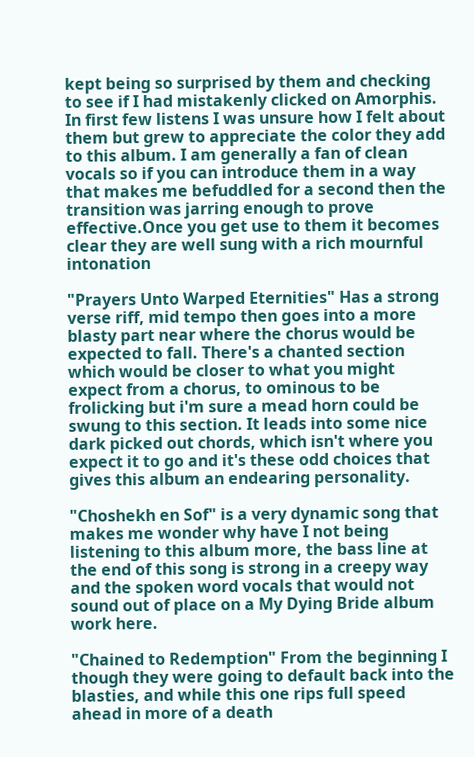kept being so surprised by them and checking to see if I had mistakenly clicked on Amorphis. In first few listens I was unsure how I felt about them but grew to appreciate the color they add to this album. I am generally a fan of clean vocals so if you can introduce them in a way that makes me befuddled for a second then the transition was jarring enough to prove effective.Once you get use to them it becomes clear they are well sung with a rich mournful intonation

"Prayers Unto Warped Eternities" Has a strong verse riff, mid tempo then goes into a more blasty part near where the chorus would be expected to fall. There's a chanted section which would be closer to what you might expect from a chorus, to ominous to be frolicking but i'm sure a mead horn could be swung to this section. It leads into some nice dark picked out chords, which isn't where you expect it to go and it's these odd choices that gives this album an endearing personality.

"Choshekh en Sof" is a very dynamic song that makes me wonder why have I not being listening to this album more, the bass line at the end of this song is strong in a creepy way and the spoken word vocals that would not sound out of place on a My Dying Bride album work here.

"Chained to Redemption" From the beginning I though they were going to default back into the blasties, and while this one rips full speed ahead in more of a death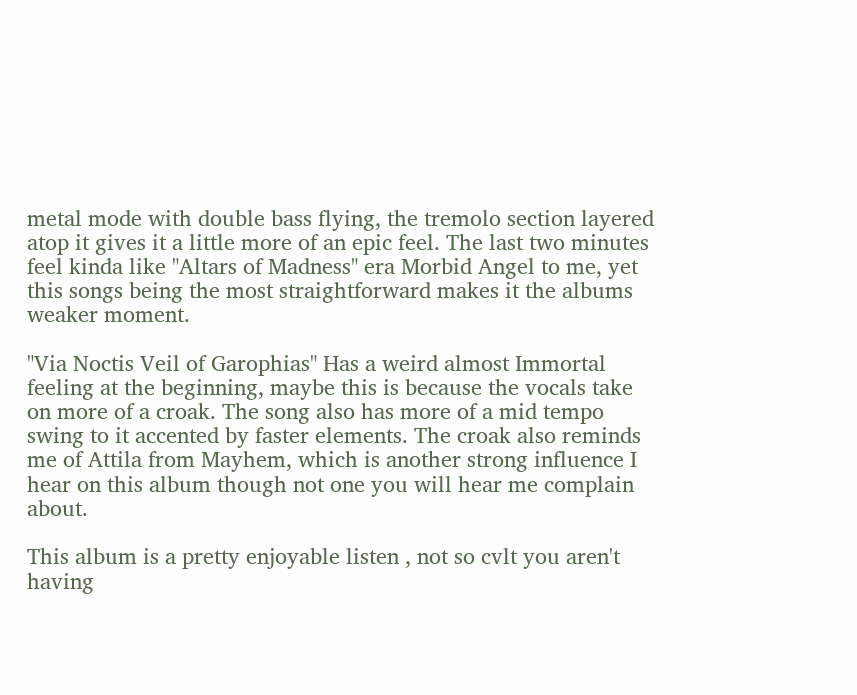metal mode with double bass flying, the tremolo section layered atop it gives it a little more of an epic feel. The last two minutes feel kinda like "Altars of Madness" era Morbid Angel to me, yet this songs being the most straightforward makes it the albums weaker moment.

"Via Noctis Veil of Garophias" Has a weird almost Immortal feeling at the beginning, maybe this is because the vocals take on more of a croak. The song also has more of a mid tempo swing to it accented by faster elements. The croak also reminds me of Attila from Mayhem, which is another strong influence I hear on this album though not one you will hear me complain about.

This album is a pretty enjoyable listen , not so cvlt you aren't having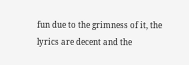fun due to the grimness of it, the lyrics are decent and the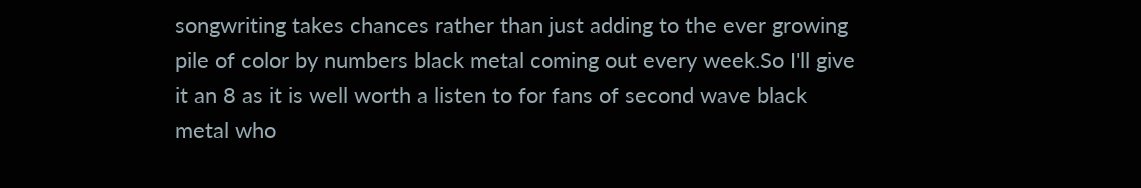songwriting takes chances rather than just adding to the ever growing pile of color by numbers black metal coming out every week.So I'll give it an 8 as it is well worth a listen to for fans of second wave black metal who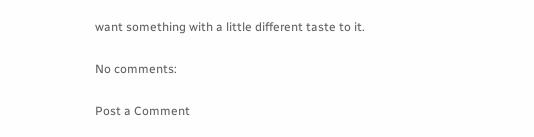want something with a little different taste to it.

No comments:

Post a Comment